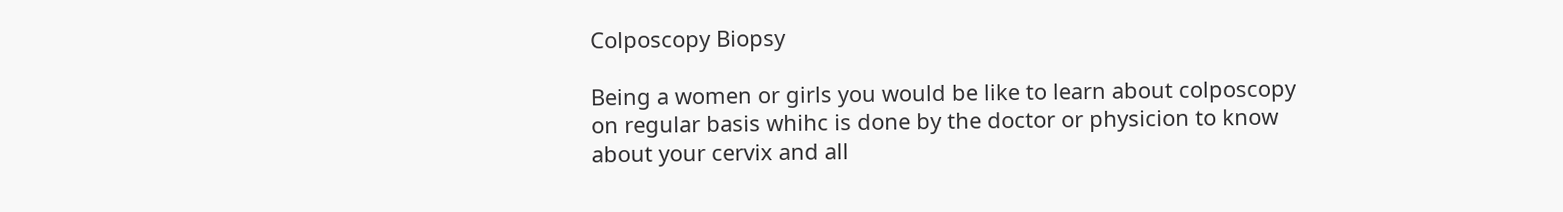Colposcopy Biopsy

Being a women or girls you would be like to learn about colposcopy on regular basis whihc is done by the doctor or physicion to know about your cervix and all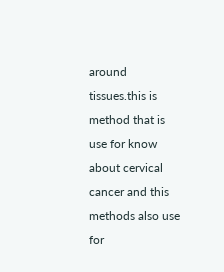around tissues.this is method that is use for know about cervical cancer and this methods also use for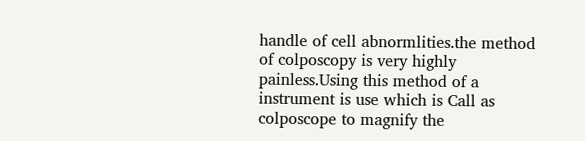handle of cell abnormlities.the method of colposcopy is very highly painless.Using this method of a instrument is use which is Call as colposcope to magnify the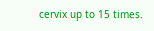cervix up to 15 times.